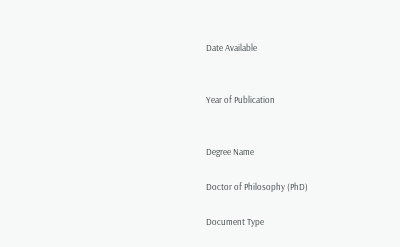Date Available


Year of Publication


Degree Name

Doctor of Philosophy (PhD)

Document Type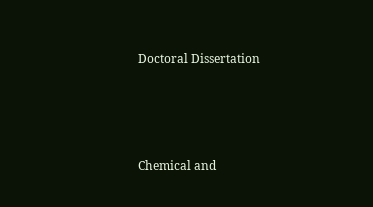Doctoral Dissertation




Chemical and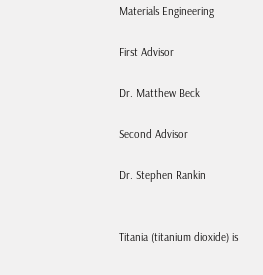Materials Engineering

First Advisor

Dr. Matthew Beck

Second Advisor

Dr. Stephen Rankin


Titania (titanium dioxide) is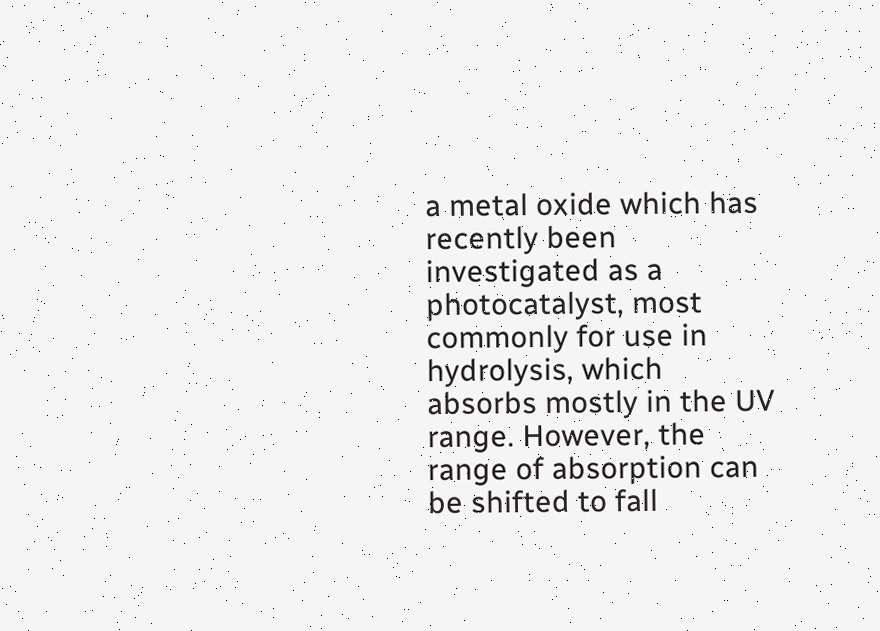a metal oxide which has recently been investigated as a photocatalyst, most commonly for use in hydrolysis, which absorbs mostly in the UV range. However, the range of absorption can be shifted to fall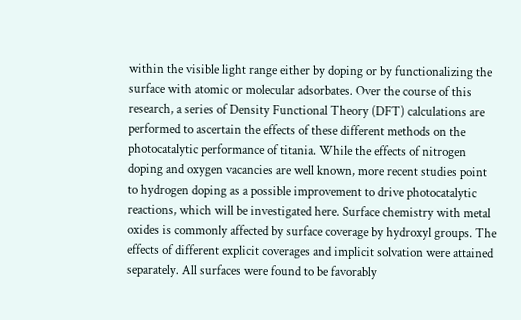within the visible light range either by doping or by functionalizing the surface with atomic or molecular adsorbates. Over the course of this research, a series of Density Functional Theory (DFT) calculations are performed to ascertain the effects of these different methods on the photocatalytic performance of titania. While the effects of nitrogen doping and oxygen vacancies are well known, more recent studies point to hydrogen doping as a possible improvement to drive photocatalytic reactions, which will be investigated here. Surface chemistry with metal oxides is commonly affected by surface coverage by hydroxyl groups. The effects of different explicit coverages and implicit solvation were attained separately. All surfaces were found to be favorably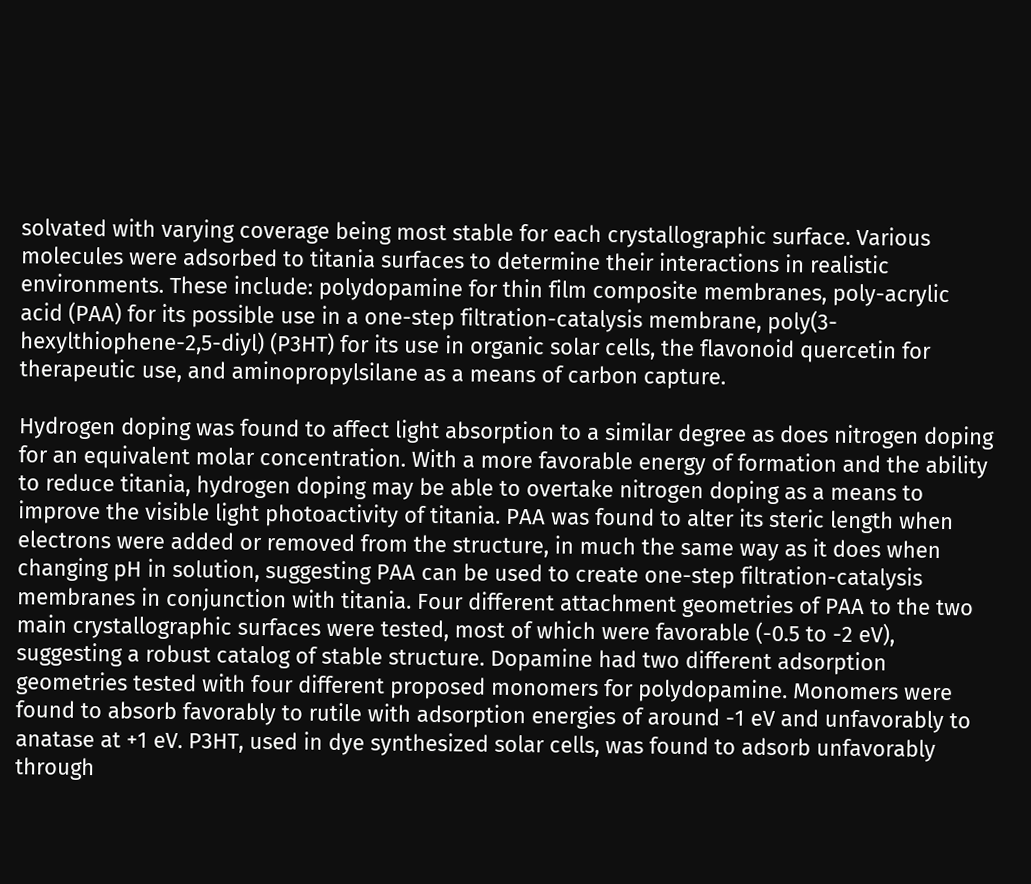solvated with varying coverage being most stable for each crystallographic surface. Various molecules were adsorbed to titania surfaces to determine their interactions in realistic environments. These include: polydopamine for thin film composite membranes, poly-acrylic acid (PAA) for its possible use in a one-step filtration-catalysis membrane, poly(3-hexylthiophene-2,5-diyl) (P3HT) for its use in organic solar cells, the flavonoid quercetin for therapeutic use, and aminopropylsilane as a means of carbon capture.

Hydrogen doping was found to affect light absorption to a similar degree as does nitrogen doping for an equivalent molar concentration. With a more favorable energy of formation and the ability to reduce titania, hydrogen doping may be able to overtake nitrogen doping as a means to improve the visible light photoactivity of titania. PAA was found to alter its steric length when electrons were added or removed from the structure, in much the same way as it does when changing pH in solution, suggesting PAA can be used to create one-step filtration-catalysis membranes in conjunction with titania. Four different attachment geometries of PAA to the two main crystallographic surfaces were tested, most of which were favorable (-0.5 to -2 eV), suggesting a robust catalog of stable structure. Dopamine had two different adsorption geometries tested with four different proposed monomers for polydopamine. Monomers were found to absorb favorably to rutile with adsorption energies of around -1 eV and unfavorably to anatase at +1 eV. P3HT, used in dye synthesized solar cells, was found to adsorb unfavorably through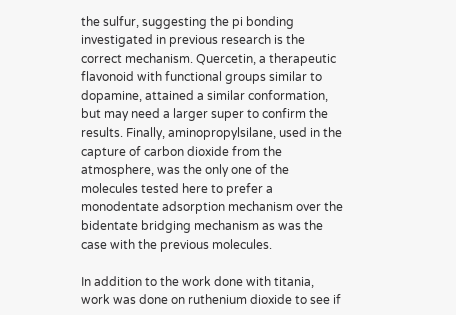the sulfur, suggesting the pi bonding investigated in previous research is the correct mechanism. Quercetin, a therapeutic flavonoid with functional groups similar to dopamine, attained a similar conformation, but may need a larger super to confirm the results. Finally, aminopropylsilane, used in the capture of carbon dioxide from the atmosphere, was the only one of the molecules tested here to prefer a monodentate adsorption mechanism over the bidentate bridging mechanism as was the case with the previous molecules.

In addition to the work done with titania, work was done on ruthenium dioxide to see if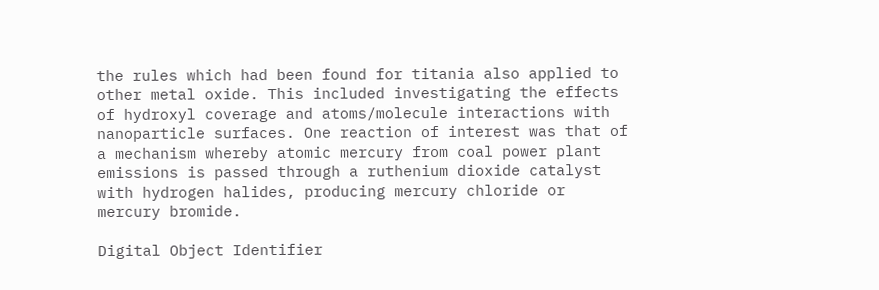the rules which had been found for titania also applied to other metal oxide. This included investigating the effects of hydroxyl coverage and atoms/molecule interactions with nanoparticle surfaces. One reaction of interest was that of a mechanism whereby atomic mercury from coal power plant emissions is passed through a ruthenium dioxide catalyst with hydrogen halides, producing mercury chloride or mercury bromide.

Digital Object Identifier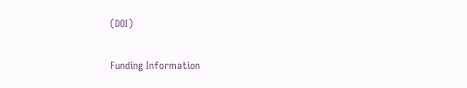(DOI)

Funding Information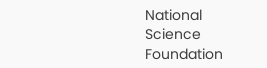National Science Foundation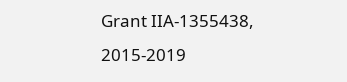Grant IIA-1355438, 2015-2019